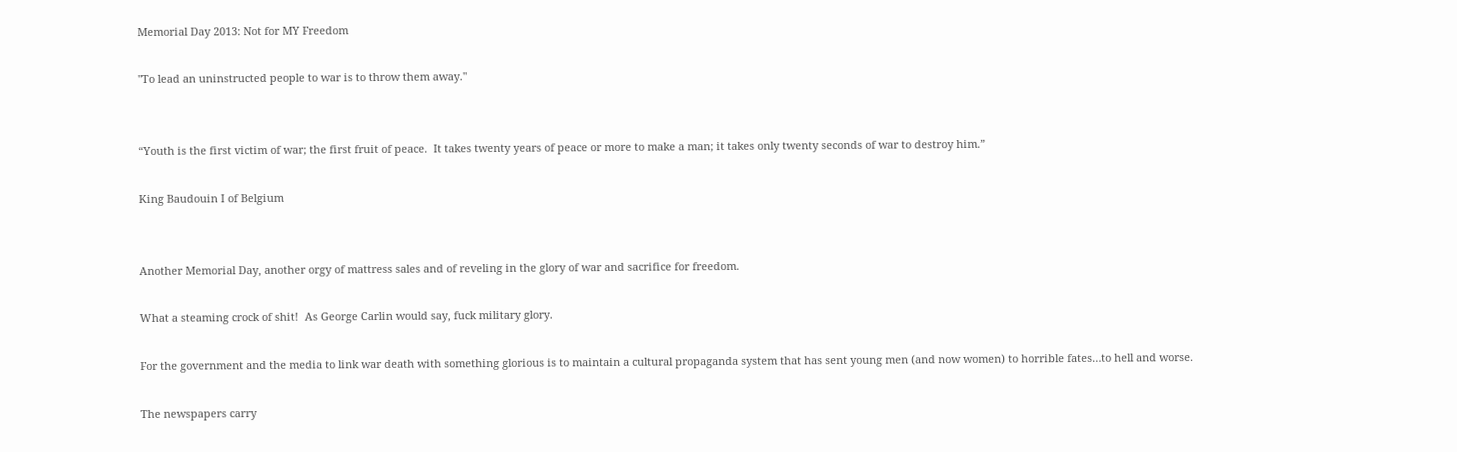Memorial Day 2013: Not for MY Freedom

"To lead an uninstructed people to war is to throw them away."


“Youth is the first victim of war; the first fruit of peace.  It takes twenty years of peace or more to make a man; it takes only twenty seconds of war to destroy him.”

King Baudouin I of Belgium


Another Memorial Day, another orgy of mattress sales and of reveling in the glory of war and sacrifice for freedom.

What a steaming crock of shit!  As George Carlin would say, fuck military glory.

For the government and the media to link war death with something glorious is to maintain a cultural propaganda system that has sent young men (and now women) to horrible fates…to hell and worse.

The newspapers carry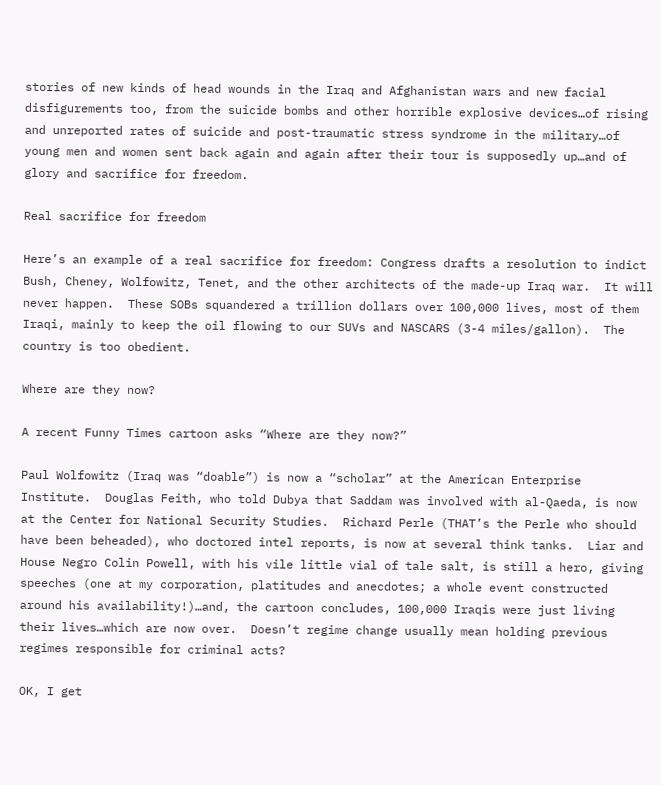stories of new kinds of head wounds in the Iraq and Afghanistan wars and new facial disfigurements too, from the suicide bombs and other horrible explosive devices…of rising and unreported rates of suicide and post-traumatic stress syndrome in the military…of young men and women sent back again and again after their tour is supposedly up…and of glory and sacrifice for freedom.

Real sacrifice for freedom

Here’s an example of a real sacrifice for freedom: Congress drafts a resolution to indict Bush, Cheney, Wolfowitz, Tenet, and the other architects of the made-up Iraq war.  It will never happen.  These SOBs squandered a trillion dollars over 100,000 lives, most of them Iraqi, mainly to keep the oil flowing to our SUVs and NASCARS (3-4 miles/gallon).  The country is too obedient.

Where are they now?

A recent Funny Times cartoon asks “Where are they now?”

Paul Wolfowitz (Iraq was “doable”) is now a “scholar” at the American Enterprise Institute.  Douglas Feith, who told Dubya that Saddam was involved with al-Qaeda, is now at the Center for National Security Studies.  Richard Perle (THAT’s the Perle who should have been beheaded), who doctored intel reports, is now at several think tanks.  Liar and House Negro Colin Powell, with his vile little vial of tale salt, is still a hero, giving speeches (one at my corporation, platitudes and anecdotes; a whole event constructed around his availability!)…and, the cartoon concludes, 100,000 Iraqis were just living their lives…which are now over.  Doesn’t regime change usually mean holding previous regimes responsible for criminal acts?

OK, I get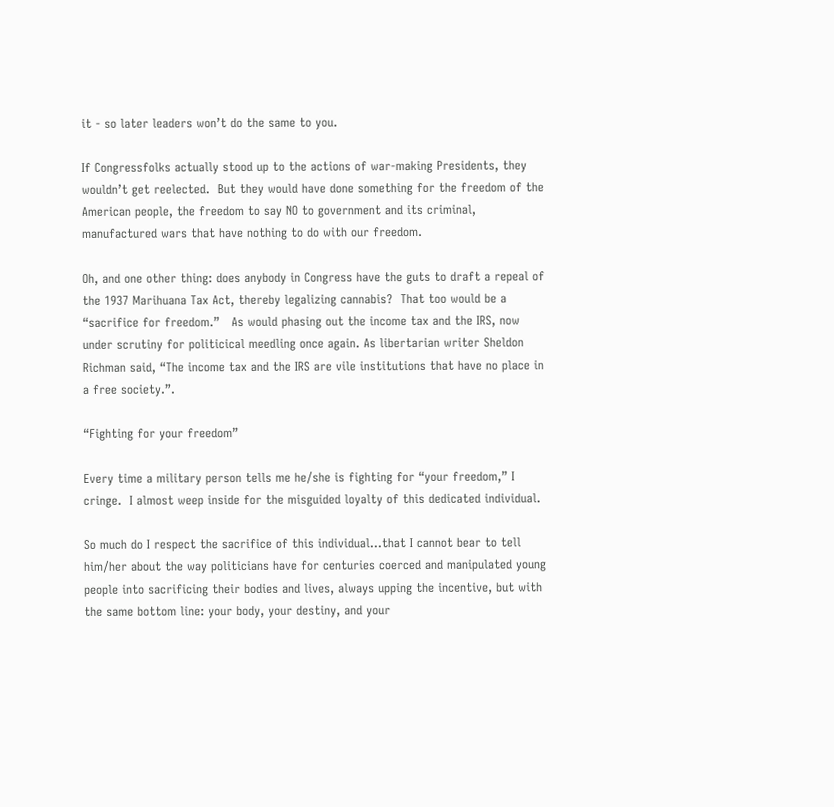it - so later leaders won’t do the same to you.

If Congressfolks actually stood up to the actions of war-making Presidents, they wouldn’t get reelected.  But they would have done something for the freedom of the American people, the freedom to say NO to government and its criminal, manufactured wars that have nothing to do with our freedom.

Oh, and one other thing: does anybody in Congress have the guts to draft a repeal of the 1937 Marihuana Tax Act, thereby legalizing cannabis?  That too would be a “sacrifice for freedom.”   As would phasing out the income tax and the IRS, now under scrutiny for politicical meedling once again. As libertarian writer Sheldon Richman said, “The income tax and the IRS are vile institutions that have no place in a free society.”.

“Fighting for your freedom”

Every time a military person tells me he/she is fighting for “your freedom,” I cringe.  I almost weep inside for the misguided loyalty of this dedicated individual.

So much do I respect the sacrifice of this individual…that I cannot bear to tell him/her about the way politicians have for centuries coerced and manipulated young people into sacrificing their bodies and lives, always upping the incentive, but with the same bottom line: your body, your destiny, and your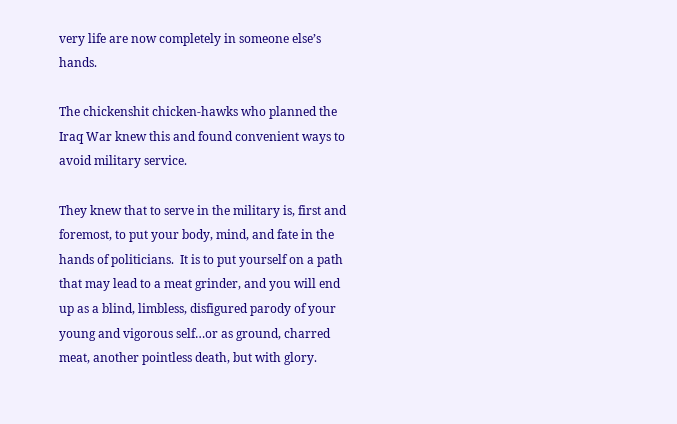very life are now completely in someone else’s hands.

The chickenshit chicken-hawks who planned the Iraq War knew this and found convenient ways to avoid military service.

They knew that to serve in the military is, first and foremost, to put your body, mind, and fate in the hands of politicians.  It is to put yourself on a path that may lead to a meat grinder, and you will end up as a blind, limbless, disfigured parody of your young and vigorous self…or as ground, charred meat, another pointless death, but with glory.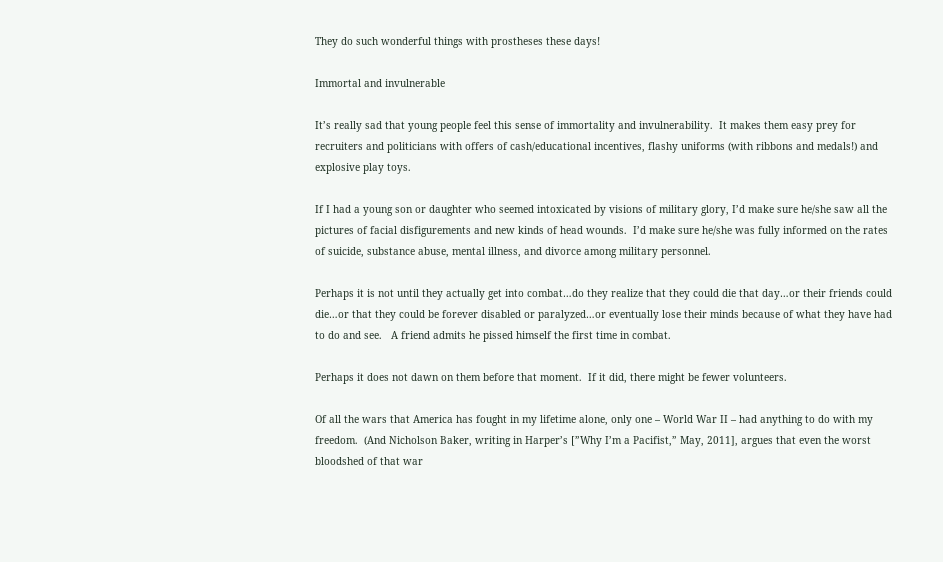They do such wonderful things with prostheses these days!

Immortal and invulnerable

It’s really sad that young people feel this sense of immortality and invulnerability.  It makes them easy prey for recruiters and politicians with offers of cash/educational incentives, flashy uniforms (with ribbons and medals!) and explosive play toys.

If I had a young son or daughter who seemed intoxicated by visions of military glory, I’d make sure he/she saw all the pictures of facial disfigurements and new kinds of head wounds.  I’d make sure he/she was fully informed on the rates of suicide, substance abuse, mental illness, and divorce among military personnel.

Perhaps it is not until they actually get into combat…do they realize that they could die that day…or their friends could die…or that they could be forever disabled or paralyzed…or eventually lose their minds because of what they have had to do and see.   A friend admits he pissed himself the first time in combat.

Perhaps it does not dawn on them before that moment.  If it did, there might be fewer volunteers.

Of all the wars that America has fought in my lifetime alone, only one – World War II – had anything to do with my freedom.  (And Nicholson Baker, writing in Harper’s [”Why I’m a Pacifist,” May, 2011], argues that even the worst bloodshed of that war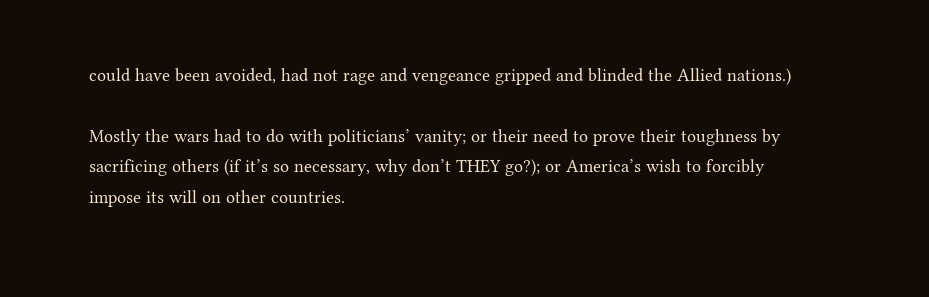could have been avoided, had not rage and vengeance gripped and blinded the Allied nations.)

Mostly the wars had to do with politicians’ vanity; or their need to prove their toughness by sacrificing others (if it’s so necessary, why don’t THEY go?); or America’s wish to forcibly impose its will on other countries.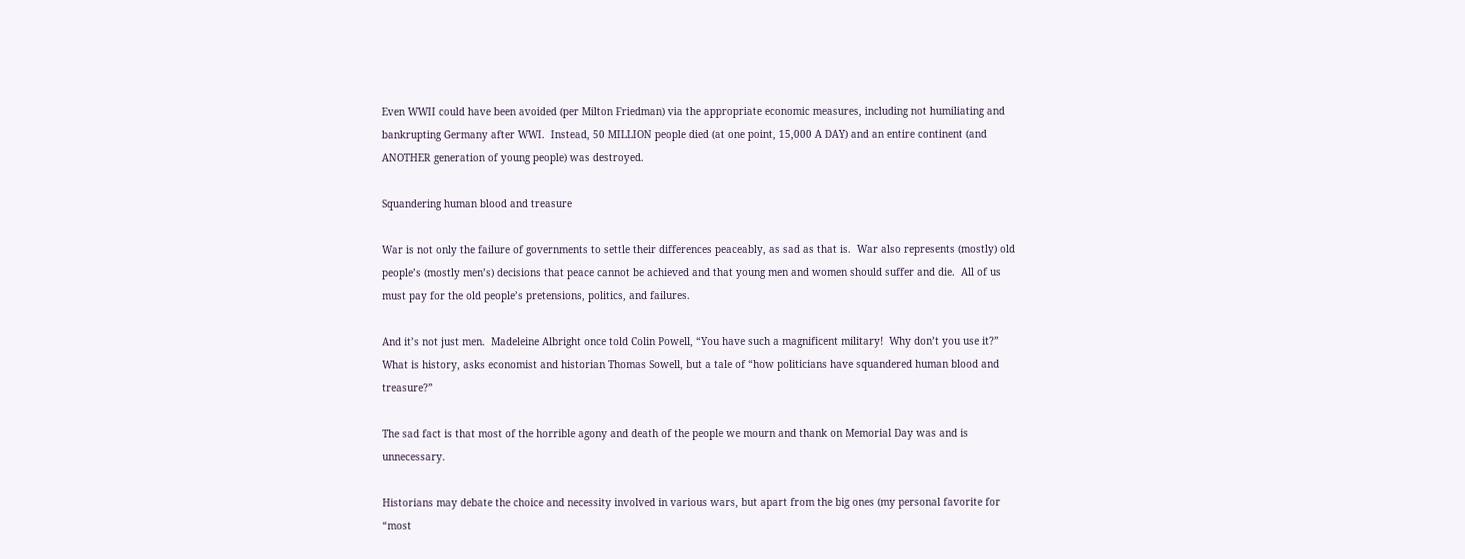Even WWII could have been avoided (per Milton Friedman) via the appropriate economic measures, including not humiliating and bankrupting Germany after WWI.  Instead, 50 MILLION people died (at one point, 15,000 A DAY) and an entire continent (and ANOTHER generation of young people) was destroyed.

Squandering human blood and treasure

War is not only the failure of governments to settle their differences peaceably, as sad as that is.  War also represents (mostly) old people’s (mostly men’s) decisions that peace cannot be achieved and that young men and women should suffer and die.  All of us must pay for the old people’s pretensions, politics, and failures.

And it’s not just men.  Madeleine Albright once told Colin Powell, “You have such a magnificent military!  Why don’t you use it?”  What is history, asks economist and historian Thomas Sowell, but a tale of “how politicians have squandered human blood and treasure?”

The sad fact is that most of the horrible agony and death of the people we mourn and thank on Memorial Day was and is unnecessary.

Historians may debate the choice and necessity involved in various wars, but apart from the big ones (my personal favorite for “most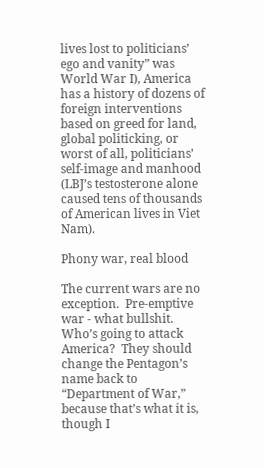lives lost to politicians’ ego and vanity” was World War I), America has a history of dozens of foreign interventions based on greed for land, global politicking, or worst of all, politicians’ self-image and manhood (LBJ’s testosterone alone caused tens of thousands of American lives in Viet Nam).

Phony war, real blood

The current wars are no exception.  Pre-emptive war - what bullshit.  Who’s going to attack America?  They should change the Pentagon’s name back to “Department of War,” because that’s what it is, though I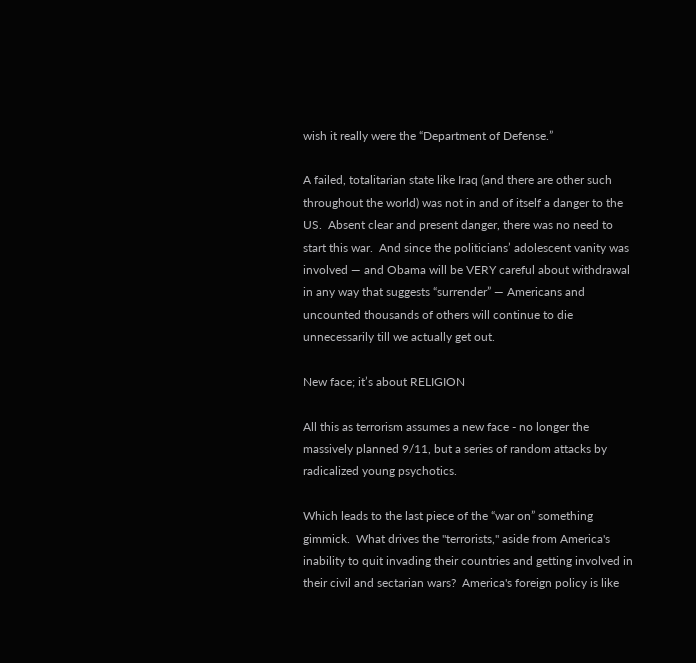wish it really were the “Department of Defense.”

A failed, totalitarian state like Iraq (and there are other such throughout the world) was not in and of itself a danger to the US.  Absent clear and present danger, there was no need to start this war.  And since the politicians’ adolescent vanity was involved — and Obama will be VERY careful about withdrawal in any way that suggests “surrender” — Americans and uncounted thousands of others will continue to die unnecessarily till we actually get out.

New face; it’s about RELIGION

All this as terrorism assumes a new face - no longer the massively planned 9/11, but a series of random attacks by radicalized young psychotics.

Which leads to the last piece of the “war on” something gimmick.  What drives the "terrorists," aside from America's inability to quit invading their countries and getting involved in their civil and sectarian wars?  America's foreign policy is like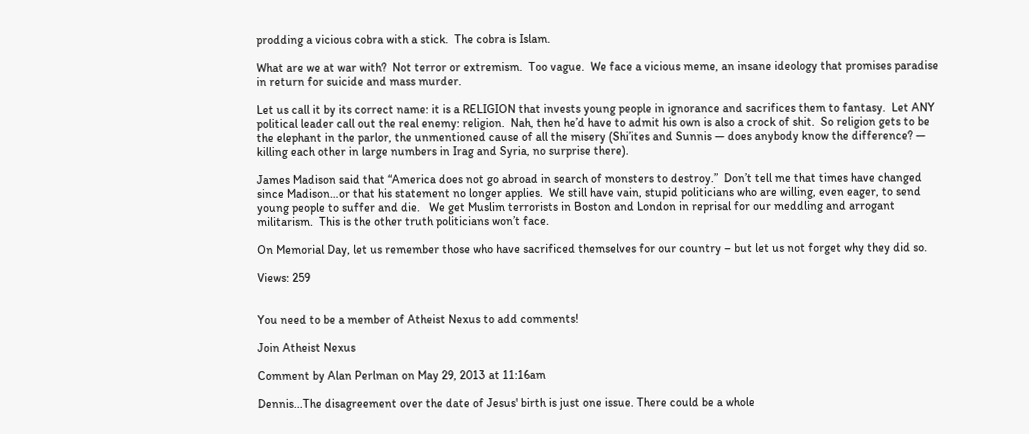prodding a vicious cobra with a stick.  The cobra is Islam.

What are we at war with?  Not terror or extremism.  Too vague.  We face a vicious meme, an insane ideology that promises paradise in return for suicide and mass murder.

Let us call it by its correct name: it is a RELIGION that invests young people in ignorance and sacrifices them to fantasy.  Let ANY political leader call out the real enemy: religion.  Nah, then he’d have to admit his own is also a crock of shit.  So religion gets to be the elephant in the parlor, the unmentioned cause of all the misery (Shi’ites and Sunnis — does anybody know the difference? — killing each other in large numbers in Irag and Syria, no surprise there).

James Madison said that “America does not go abroad in search of monsters to destroy.”  Don’t tell me that times have changed since Madison…or that his statement no longer applies.  We still have vain, stupid politicians who are willing, even eager, to send young people to suffer and die.   We get Muslim terrorists in Boston and London in reprisal for our meddling and arrogant militarism.  This is the other truth politicians won’t face.

On Memorial Day, let us remember those who have sacrificed themselves for our country – but let us not forget why they did so.

Views: 259


You need to be a member of Atheist Nexus to add comments!

Join Atheist Nexus

Comment by Alan Perlman on May 29, 2013 at 11:16am

Dennis...The disagreement over the date of Jesus' birth is just one issue. There could be a whole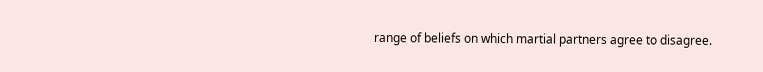range of beliefs on which martial partners agree to disagree.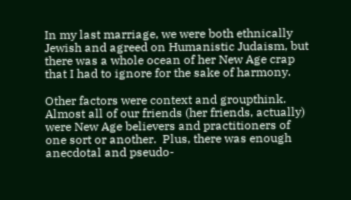In my last marriage, we were both ethnically Jewish and agreed on Humanistic Judaism, but there was a whole ocean of her New Age crap that I had to ignore for the sake of harmony.

Other factors were context and groupthink.  Almost all of our friends (her friends, actually) were New Age believers and practitioners of one sort or another.  Plus, there was enough anecdotal and pseudo-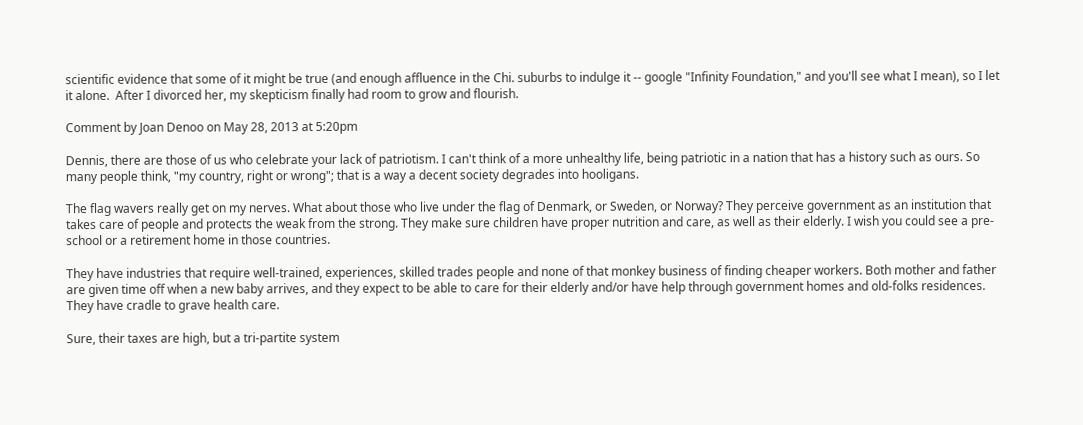scientific evidence that some of it might be true (and enough affluence in the Chi. suburbs to indulge it -- google "Infinity Foundation," and you'll see what I mean), so I let it alone.  After I divorced her, my skepticism finally had room to grow and flourish.

Comment by Joan Denoo on May 28, 2013 at 5:20pm

Dennis, there are those of us who celebrate your lack of patriotism. I can't think of a more unhealthy life, being patriotic in a nation that has a history such as ours. So many people think, "my country, right or wrong"; that is a way a decent society degrades into hooligans.

The flag wavers really get on my nerves. What about those who live under the flag of Denmark, or Sweden, or Norway? They perceive government as an institution that takes care of people and protects the weak from the strong. They make sure children have proper nutrition and care, as well as their elderly. I wish you could see a pre-school or a retirement home in those countries.

They have industries that require well-trained, experiences, skilled trades people and none of that monkey business of finding cheaper workers. Both mother and father are given time off when a new baby arrives, and they expect to be able to care for their elderly and/or have help through government homes and old-folks residences. They have cradle to grave health care.

Sure, their taxes are high, but a tri-partite system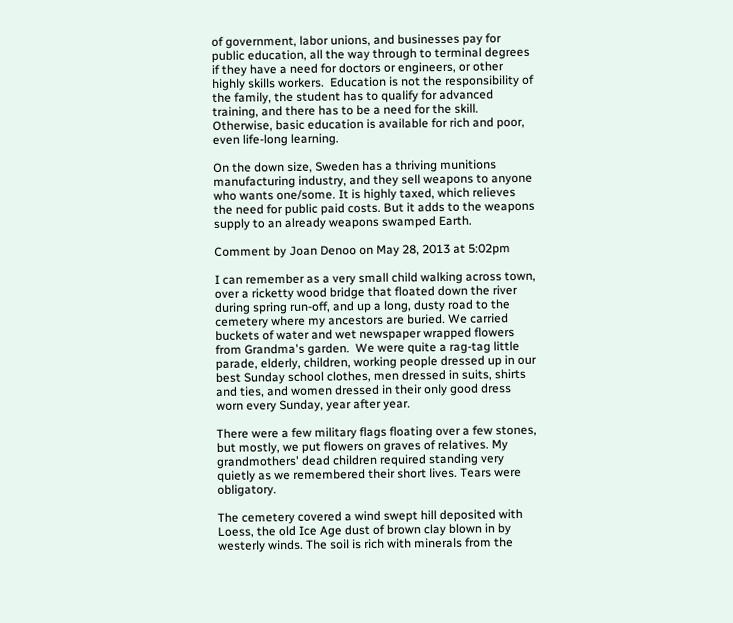of government, labor unions, and businesses pay for public education, all the way through to terminal degrees if they have a need for doctors or engineers, or other highly skills workers.  Education is not the responsibility of the family, the student has to qualify for advanced training, and there has to be a need for the skill. Otherwise, basic education is available for rich and poor, even life-long learning.

On the down size, Sweden has a thriving munitions manufacturing industry, and they sell weapons to anyone who wants one/some. It is highly taxed, which relieves the need for public paid costs. But it adds to the weapons supply to an already weapons swamped Earth.

Comment by Joan Denoo on May 28, 2013 at 5:02pm

I can remember as a very small child walking across town, over a ricketty wood bridge that floated down the river during spring run-off, and up a long, dusty road to the cemetery where my ancestors are buried. We carried buckets of water and wet newspaper wrapped flowers from Grandma's garden.  We were quite a rag-tag little parade, elderly, children, working people dressed up in our best Sunday school clothes, men dressed in suits, shirts and ties, and women dressed in their only good dress worn every Sunday, year after year.

There were a few military flags floating over a few stones, but mostly, we put flowers on graves of relatives. My grandmothers' dead children required standing very quietly as we remembered their short lives. Tears were obligatory.

The cemetery covered a wind swept hill deposited with Loess, the old Ice Age dust of brown clay blown in by westerly winds. The soil is rich with minerals from the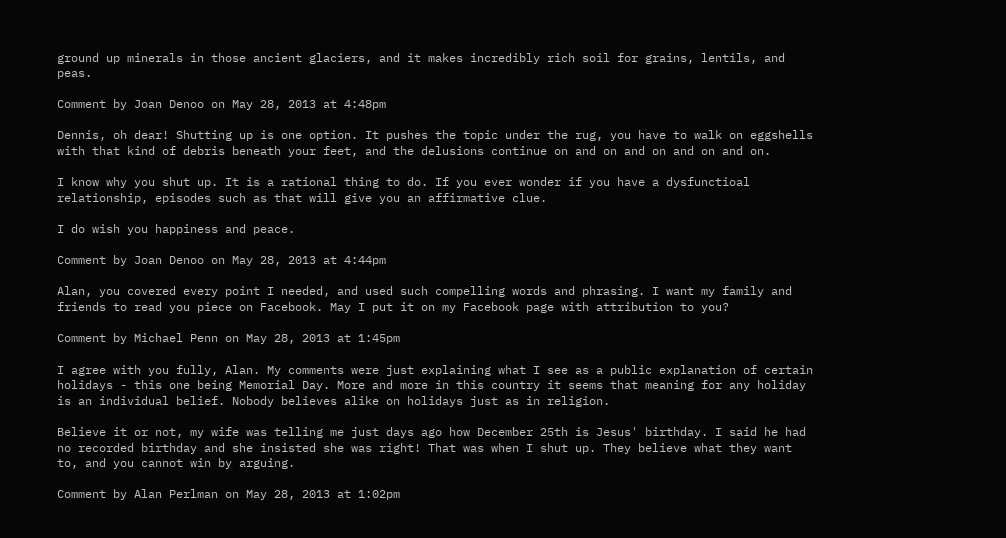ground up minerals in those ancient glaciers, and it makes incredibly rich soil for grains, lentils, and peas.

Comment by Joan Denoo on May 28, 2013 at 4:48pm

Dennis, oh dear! Shutting up is one option. It pushes the topic under the rug, you have to walk on eggshells with that kind of debris beneath your feet, and the delusions continue on and on and on and on and on.

I know why you shut up. It is a rational thing to do. If you ever wonder if you have a dysfunctioal relationship, episodes such as that will give you an affirmative clue.

I do wish you happiness and peace.

Comment by Joan Denoo on May 28, 2013 at 4:44pm

Alan, you covered every point I needed, and used such compelling words and phrasing. I want my family and friends to read you piece on Facebook. May I put it on my Facebook page with attribution to you?

Comment by Michael Penn on May 28, 2013 at 1:45pm

I agree with you fully, Alan. My comments were just explaining what I see as a public explanation of certain holidays - this one being Memorial Day. More and more in this country it seems that meaning for any holiday is an individual belief. Nobody believes alike on holidays just as in religion.

Believe it or not, my wife was telling me just days ago how December 25th is Jesus' birthday. I said he had no recorded birthday and she insisted she was right! That was when I shut up. They believe what they want to, and you cannot win by arguing.

Comment by Alan Perlman on May 28, 2013 at 1:02pm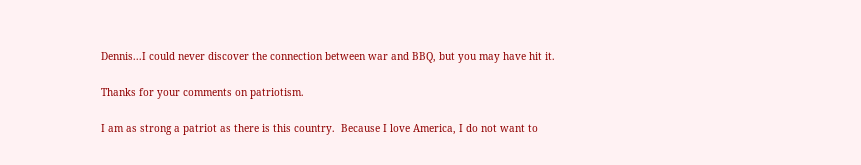Dennis...I could never discover the connection between war and BBQ, but you may have hit it.

Thanks for your comments on patriotism.

I am as strong a patriot as there is this country.  Because I love America, I do not want to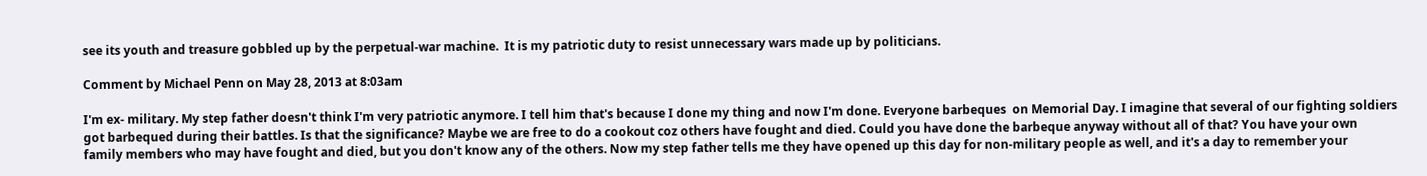see its youth and treasure gobbled up by the perpetual-war machine.  It is my patriotic duty to resist unnecessary wars made up by politicians.

Comment by Michael Penn on May 28, 2013 at 8:03am

I'm ex- military. My step father doesn't think I'm very patriotic anymore. I tell him that's because I done my thing and now I'm done. Everyone barbeques  on Memorial Day. I imagine that several of our fighting soldiers got barbequed during their battles. Is that the significance? Maybe we are free to do a cookout coz others have fought and died. Could you have done the barbeque anyway without all of that? You have your own family members who may have fought and died, but you don't know any of the others. Now my step father tells me they have opened up this day for non-military people as well, and it's a day to remember your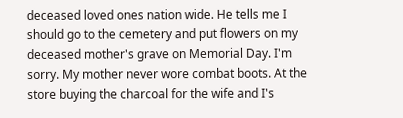deceased loved ones nation wide. He tells me I should go to the cemetery and put flowers on my deceased mother's grave on Memorial Day. I'm sorry. My mother never wore combat boots. At the store buying the charcoal for the wife and I's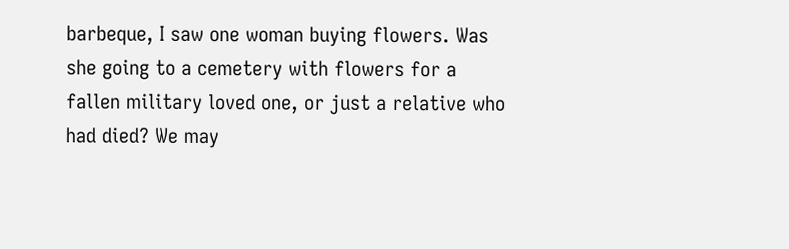barbeque, I saw one woman buying flowers. Was she going to a cemetery with flowers for a fallen military loved one, or just a relative who had died? We may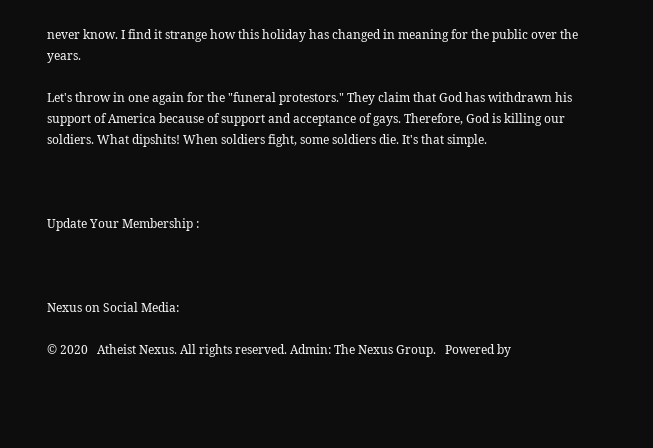never know. I find it strange how this holiday has changed in meaning for the public over the years.

Let's throw in one again for the "funeral protestors." They claim that God has withdrawn his support of America because of support and acceptance of gays. Therefore, God is killing our soldiers. What dipshits! When soldiers fight, some soldiers die. It's that simple.



Update Your Membership :



Nexus on Social Media:

© 2020   Atheist Nexus. All rights reserved. Admin: The Nexus Group.   Powered by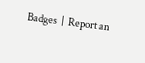Badges  |  Report an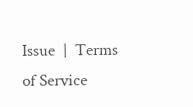Issue  |  Terms of Service